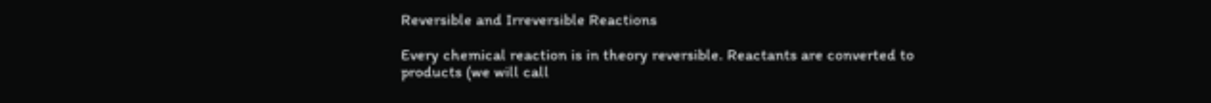Reversible and Irreversible Reactions

Every chemical reaction is in theory reversible. Reactants are converted to products (we will call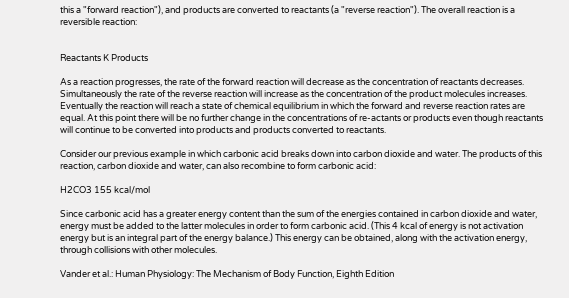this a "forward reaction"), and products are converted to reactants (a "reverse reaction"). The overall reaction is a reversible reaction:


Reactants K Products

As a reaction progresses, the rate of the forward reaction will decrease as the concentration of reactants decreases. Simultaneously the rate of the reverse reaction will increase as the concentration of the product molecules increases. Eventually the reaction will reach a state of chemical equilibrium in which the forward and reverse reaction rates are equal. At this point there will be no further change in the concentrations of re-actants or products even though reactants will continue to be converted into products and products converted to reactants.

Consider our previous example in which carbonic acid breaks down into carbon dioxide and water. The products of this reaction, carbon dioxide and water, can also recombine to form carbonic acid:

H2CO3 155 kcal/mol

Since carbonic acid has a greater energy content than the sum of the energies contained in carbon dioxide and water, energy must be added to the latter molecules in order to form carbonic acid. (This 4 kcal of energy is not activation energy but is an integral part of the energy balance.) This energy can be obtained, along with the activation energy, through collisions with other molecules.

Vander et al.: Human Physiology: The Mechanism of Body Function, Eighth Edition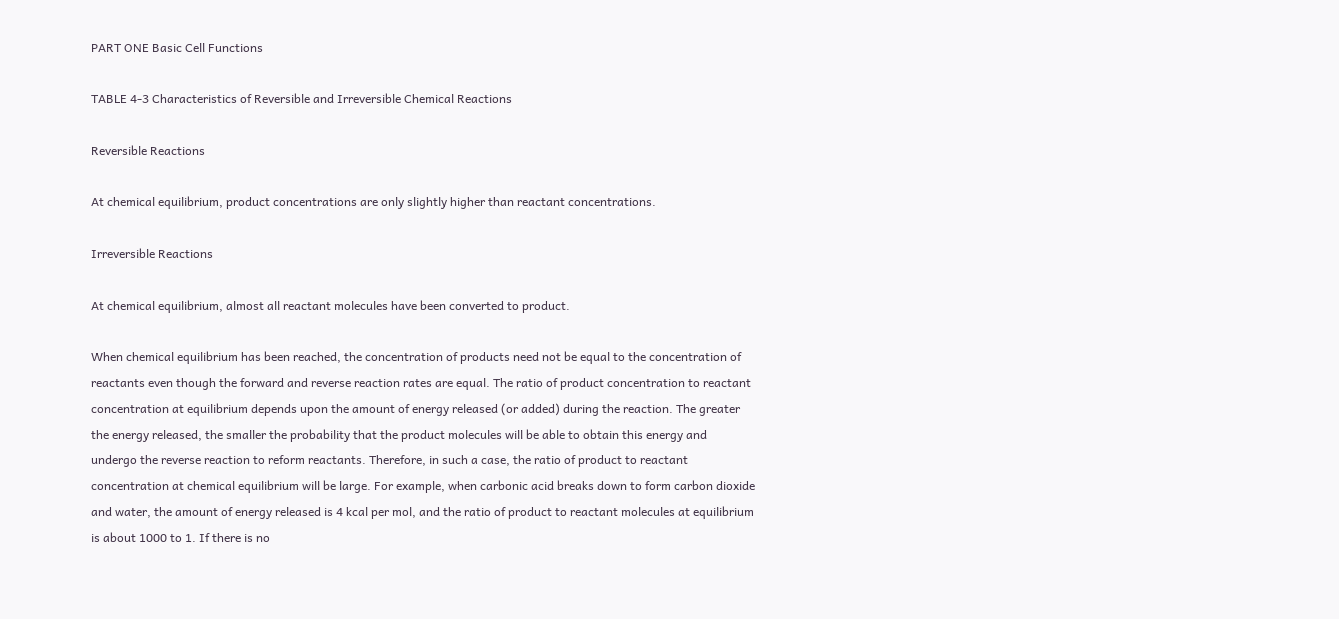PART ONE Basic Cell Functions

TABLE 4-3 Characteristics of Reversible and Irreversible Chemical Reactions

Reversible Reactions

At chemical equilibrium, product concentrations are only slightly higher than reactant concentrations.

Irreversible Reactions

At chemical equilibrium, almost all reactant molecules have been converted to product.

When chemical equilibrium has been reached, the concentration of products need not be equal to the concentration of reactants even though the forward and reverse reaction rates are equal. The ratio of product concentration to reactant concentration at equilibrium depends upon the amount of energy released (or added) during the reaction. The greater the energy released, the smaller the probability that the product molecules will be able to obtain this energy and undergo the reverse reaction to reform reactants. Therefore, in such a case, the ratio of product to reactant concentration at chemical equilibrium will be large. For example, when carbonic acid breaks down to form carbon dioxide and water, the amount of energy released is 4 kcal per mol, and the ratio of product to reactant molecules at equilibrium is about 1000 to 1. If there is no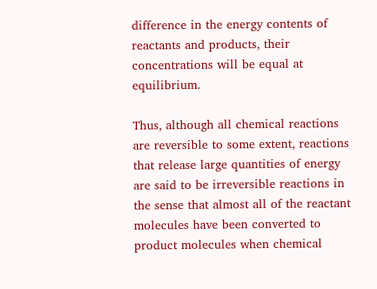difference in the energy contents of reactants and products, their concentrations will be equal at equilibrium.

Thus, although all chemical reactions are reversible to some extent, reactions that release large quantities of energy are said to be irreversible reactions in the sense that almost all of the reactant molecules have been converted to product molecules when chemical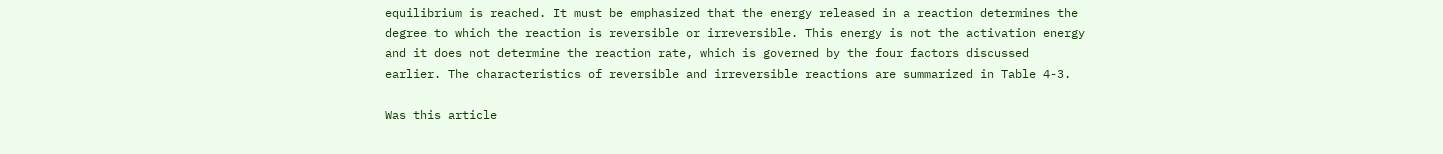equilibrium is reached. It must be emphasized that the energy released in a reaction determines the degree to which the reaction is reversible or irreversible. This energy is not the activation energy and it does not determine the reaction rate, which is governed by the four factors discussed earlier. The characteristics of reversible and irreversible reactions are summarized in Table 4-3.

Was this article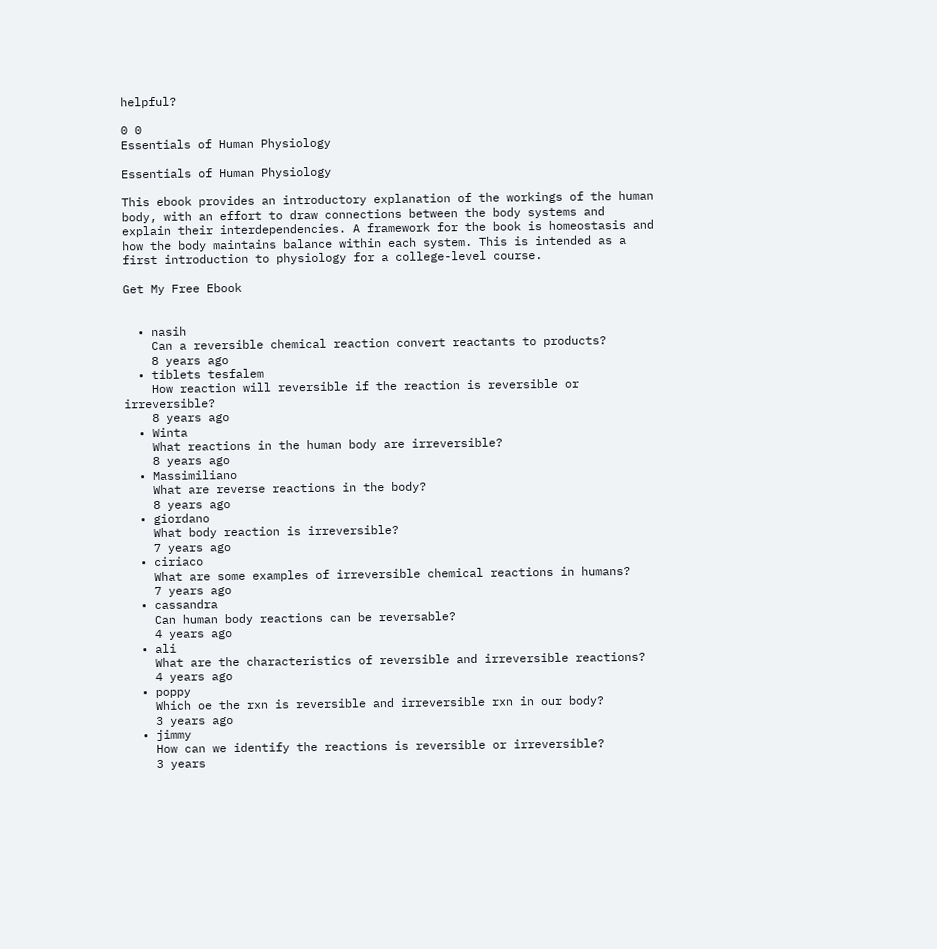helpful?

0 0
Essentials of Human Physiology

Essentials of Human Physiology

This ebook provides an introductory explanation of the workings of the human body, with an effort to draw connections between the body systems and explain their interdependencies. A framework for the book is homeostasis and how the body maintains balance within each system. This is intended as a first introduction to physiology for a college-level course.

Get My Free Ebook


  • nasih
    Can a reversible chemical reaction convert reactants to products?
    8 years ago
  • tiblets tesfalem
    How reaction will reversible if the reaction is reversible or irreversible?
    8 years ago
  • Winta
    What reactions in the human body are irreversible?
    8 years ago
  • Massimiliano
    What are reverse reactions in the body?
    8 years ago
  • giordano
    What body reaction is irreversible?
    7 years ago
  • ciriaco
    What are some examples of irreversible chemical reactions in humans?
    7 years ago
  • cassandra
    Can human body reactions can be reversable?
    4 years ago
  • ali
    What are the characteristics of reversible and irreversible reactions?
    4 years ago
  • poppy
    Which oe the rxn is reversible and irreversible rxn in our body?
    3 years ago
  • jimmy
    How can we identify the reactions is reversible or irreversible?
    3 years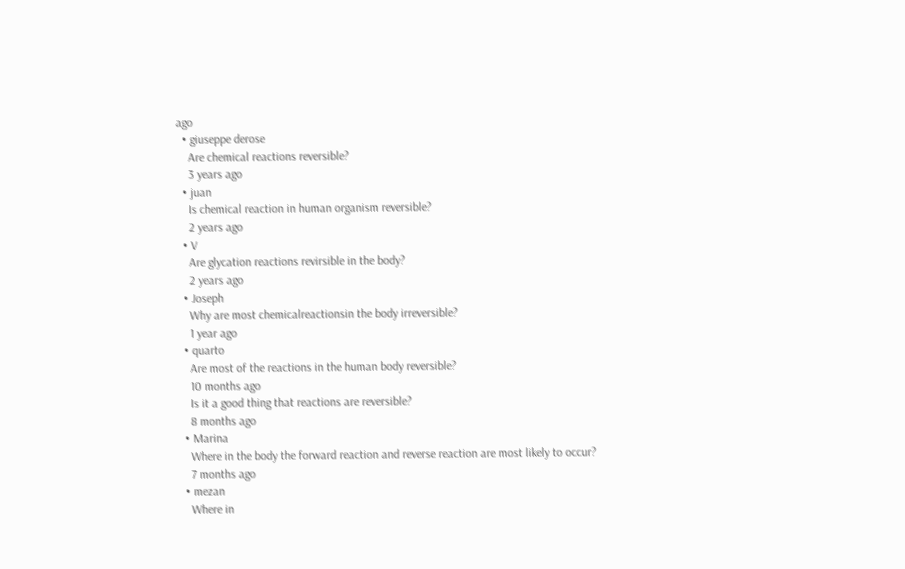ago
  • giuseppe derose
    Are chemical reactions reversible?
    3 years ago
  • juan
    Is chemical reaction in human organism reversible?
    2 years ago
  • V
    Are glycation reactions revirsible in the body?
    2 years ago
  • Joseph
    Why are most chemicalreactionsin the body irreversible?
    1 year ago
  • quarto
    Are most of the reactions in the human body reversible?
    10 months ago
    Is it a good thing that reactions are reversible?
    8 months ago
  • Marina
    Where in the body the forward reaction and reverse reaction are most likely to occur?
    7 months ago
  • mezan
    Where in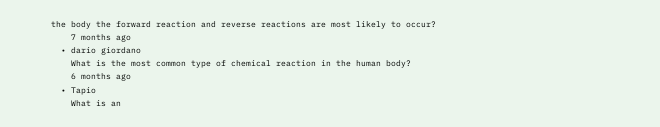the body the forward reaction and reverse reactions are most likely to occur?
    7 months ago
  • dario giordano
    What is the most common type of chemical reaction in the human body?
    6 months ago
  • Tapio
    What is an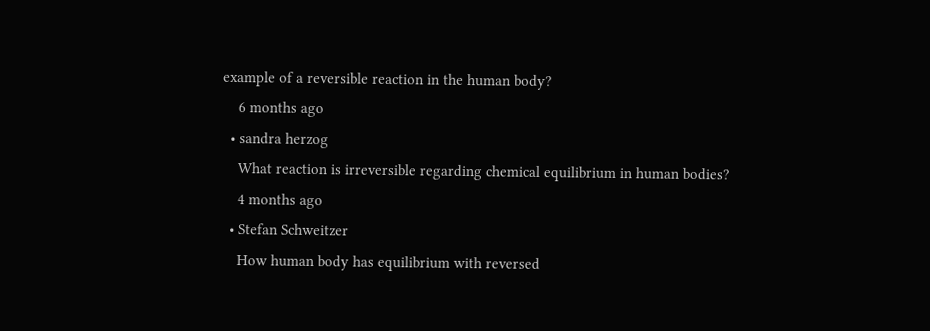example of a reversible reaction in the human body?
    6 months ago
  • sandra herzog
    What reaction is irreversible regarding chemical equilibrium in human bodies?
    4 months ago
  • Stefan Schweitzer
    How human body has equilibrium with reversed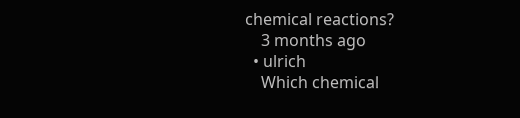chemical reactions?
    3 months ago
  • ulrich
    Which chemical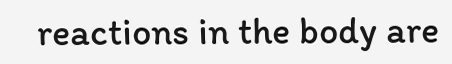reactions in the body are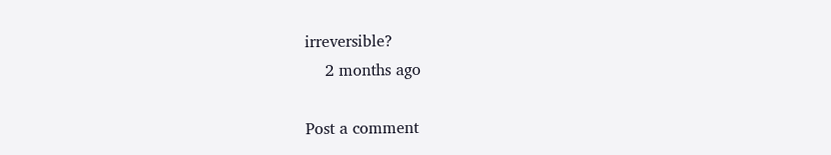irreversible?
    2 months ago

Post a comment